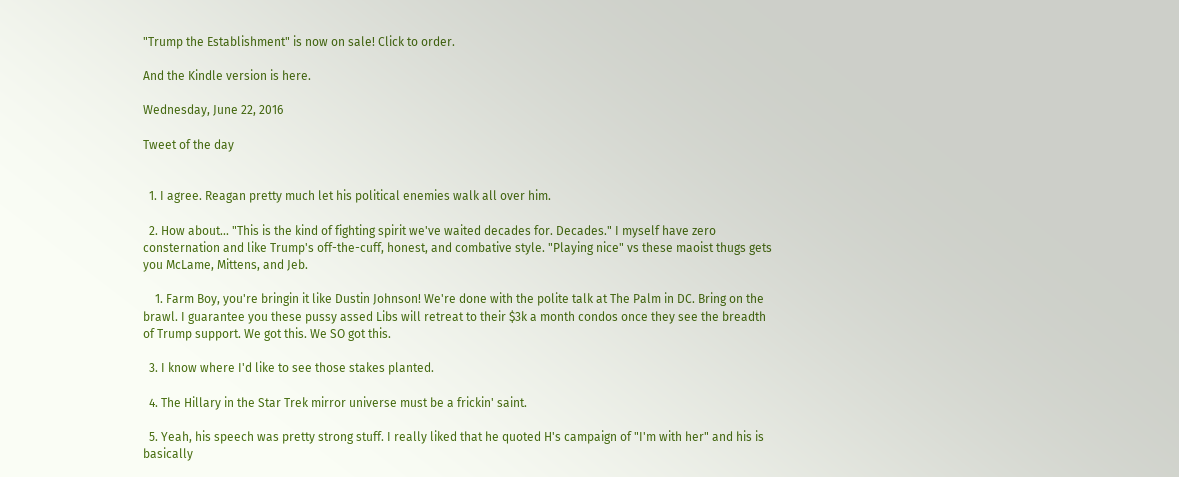"Trump the Establishment" is now on sale! Click to order.

And the Kindle version is here.

Wednesday, June 22, 2016

Tweet of the day


  1. I agree. Reagan pretty much let his political enemies walk all over him.

  2. How about... "This is the kind of fighting spirit we've waited decades for. Decades." I myself have zero consternation and like Trump's off-the-cuff, honest, and combative style. "Playing nice" vs these maoist thugs gets you McLame, Mittens, and Jeb.

    1. Farm Boy, you're bringin it like Dustin Johnson! We're done with the polite talk at The Palm in DC. Bring on the brawl. I guarantee you these pussy assed Libs will retreat to their $3k a month condos once they see the breadth of Trump support. We got this. We SO got this.

  3. I know where I'd like to see those stakes planted.

  4. The Hillary in the Star Trek mirror universe must be a frickin' saint.

  5. Yeah, his speech was pretty strong stuff. I really liked that he quoted H's campaign of "I'm with her" and his is basically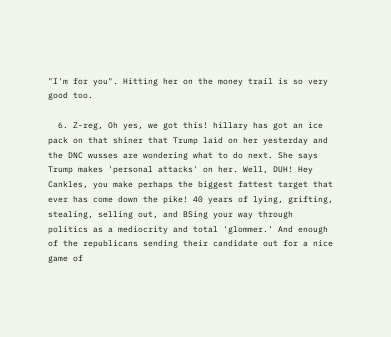"I'm for you". Hitting her on the money trail is so very good too.

  6. Z-reg, Oh yes, we got this! hillary has got an ice pack on that shiner that Trump laid on her yesterday and the DNC wusses are wondering what to do next. She says Trump makes 'personal attacks' on her. Well, DUH! Hey Cankles, you make perhaps the biggest fattest target that ever has come down the pike! 40 years of lying, grifting, stealing, selling out, and BSing your way through politics as a mediocrity and total 'glommer.' And enough of the republicans sending their candidate out for a nice game of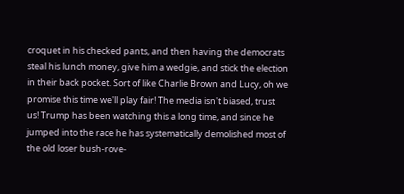croquet in his checked pants, and then having the democrats steal his lunch money, give him a wedgie, and stick the election in their back pocket. Sort of like Charlie Brown and Lucy, oh we promise this time we'll play fair! The media isn't biased, trust us! Trump has been watching this a long time, and since he jumped into the race he has systematically demolished most of the old loser bush-rove-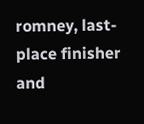romney, last-place finisher and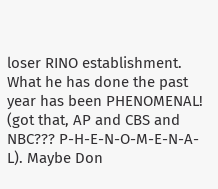loser RINO establishment. What he has done the past year has been PHENOMENAL! (got that, AP and CBS and NBC??? P-H-E-N-O-M-E-N-A-L). Maybe Don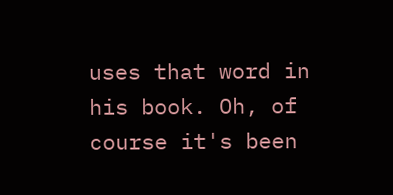uses that word in his book. Oh, of course it's been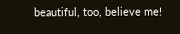beautiful, too, believe me!